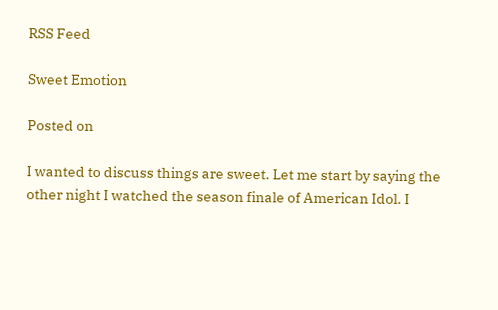RSS Feed

Sweet Emotion

Posted on

I wanted to discuss things are sweet. Let me start by saying the other night I watched the season finale of American Idol. I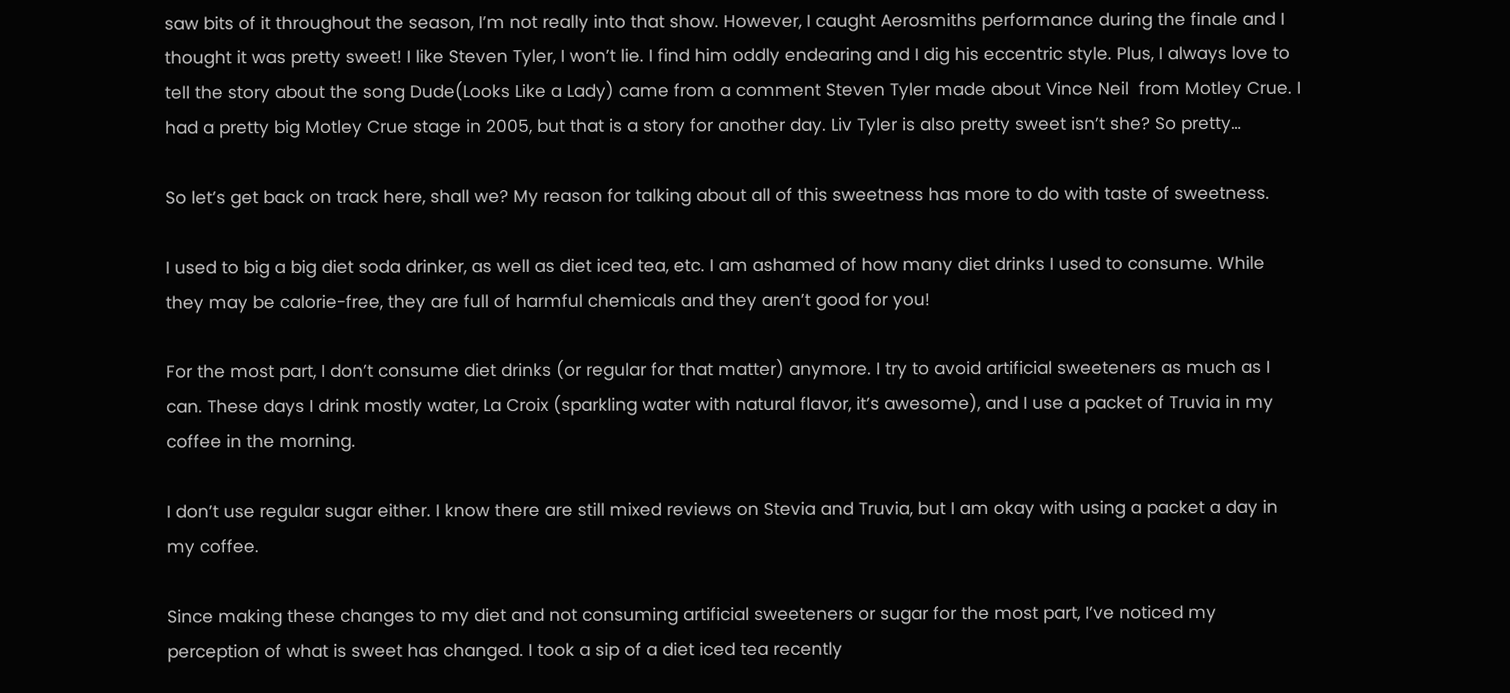saw bits of it throughout the season, I’m not really into that show. However, I caught Aerosmiths performance during the finale and I thought it was pretty sweet! I like Steven Tyler, I won’t lie. I find him oddly endearing and I dig his eccentric style. Plus, I always love to tell the story about the song Dude(Looks Like a Lady) came from a comment Steven Tyler made about Vince Neil  from Motley Crue. I had a pretty big Motley Crue stage in 2005, but that is a story for another day. Liv Tyler is also pretty sweet isn’t she? So pretty…

So let’s get back on track here, shall we? My reason for talking about all of this sweetness has more to do with taste of sweetness.

I used to big a big diet soda drinker, as well as diet iced tea, etc. I am ashamed of how many diet drinks I used to consume. While they may be calorie-free, they are full of harmful chemicals and they aren’t good for you!

For the most part, I don’t consume diet drinks (or regular for that matter) anymore. I try to avoid artificial sweeteners as much as I can. These days I drink mostly water, La Croix (sparkling water with natural flavor, it’s awesome), and I use a packet of Truvia in my coffee in the morning.

I don’t use regular sugar either. I know there are still mixed reviews on Stevia and Truvia, but I am okay with using a packet a day in my coffee.

Since making these changes to my diet and not consuming artificial sweeteners or sugar for the most part, I’ve noticed my perception of what is sweet has changed. I took a sip of a diet iced tea recently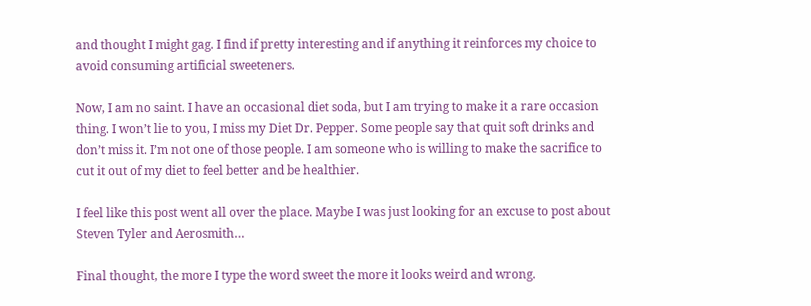and thought I might gag. I find if pretty interesting and if anything it reinforces my choice to avoid consuming artificial sweeteners.

Now, I am no saint. I have an occasional diet soda, but I am trying to make it a rare occasion thing. I won’t lie to you, I miss my Diet Dr. Pepper. Some people say that quit soft drinks and don’t miss it. I’m not one of those people. I am someone who is willing to make the sacrifice to cut it out of my diet to feel better and be healthier.

I feel like this post went all over the place. Maybe I was just looking for an excuse to post about Steven Tyler and Aerosmith…

Final thought, the more I type the word sweet the more it looks weird and wrong.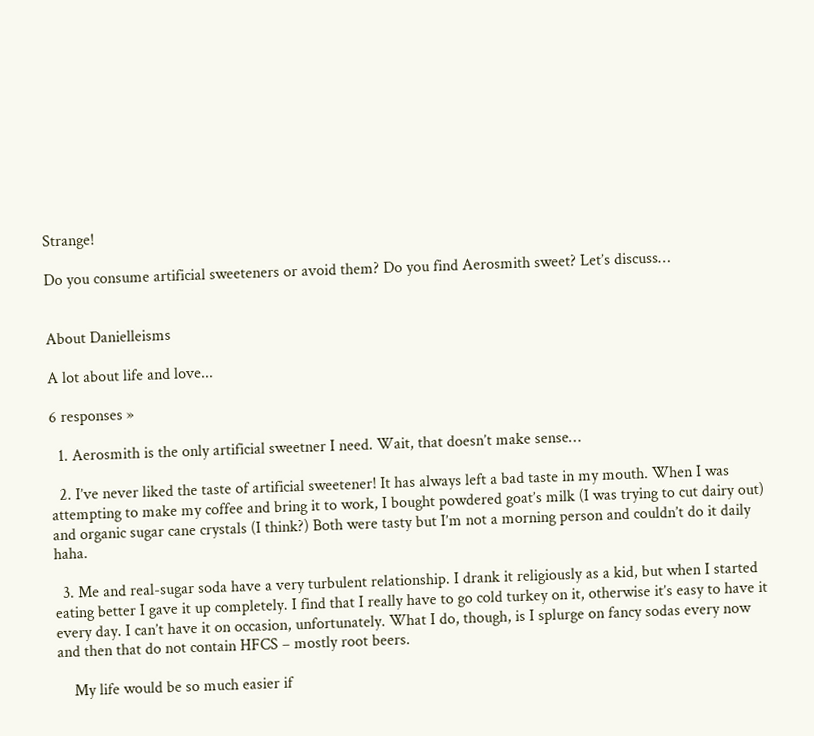Strange!

Do you consume artificial sweeteners or avoid them? Do you find Aerosmith sweet? Let’s discuss…


About Danielleisms

A lot about life and love...

6 responses »

  1. Aerosmith is the only artificial sweetner I need. Wait, that doesn’t make sense…

  2. I’ve never liked the taste of artificial sweetener! It has always left a bad taste in my mouth. When I was attempting to make my coffee and bring it to work, I bought powdered goat’s milk (I was trying to cut dairy out) and organic sugar cane crystals (I think?) Both were tasty but I’m not a morning person and couldn’t do it daily haha.

  3. Me and real-sugar soda have a very turbulent relationship. I drank it religiously as a kid, but when I started eating better I gave it up completely. I find that I really have to go cold turkey on it, otherwise it’s easy to have it every day. I can’t have it on occasion, unfortunately. What I do, though, is I splurge on fancy sodas every now and then that do not contain HFCS – mostly root beers.

    My life would be so much easier if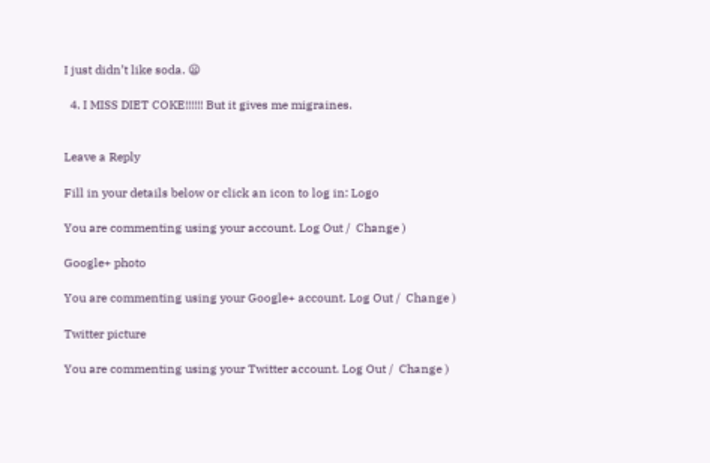I just didn’t like soda. 😦

  4. I MISS DIET COKE!!!!!! But it gives me migraines.


Leave a Reply

Fill in your details below or click an icon to log in: Logo

You are commenting using your account. Log Out /  Change )

Google+ photo

You are commenting using your Google+ account. Log Out /  Change )

Twitter picture

You are commenting using your Twitter account. Log Out /  Change )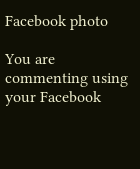Facebook photo

You are commenting using your Facebook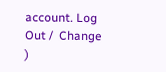account. Log Out /  Change )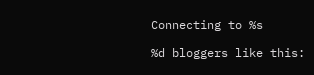Connecting to %s

%d bloggers like this: